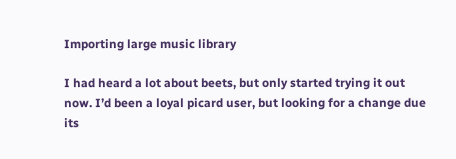Importing large music library

I had heard a lot about beets, but only started trying it out now. I’d been a loyal picard user, but looking for a change due its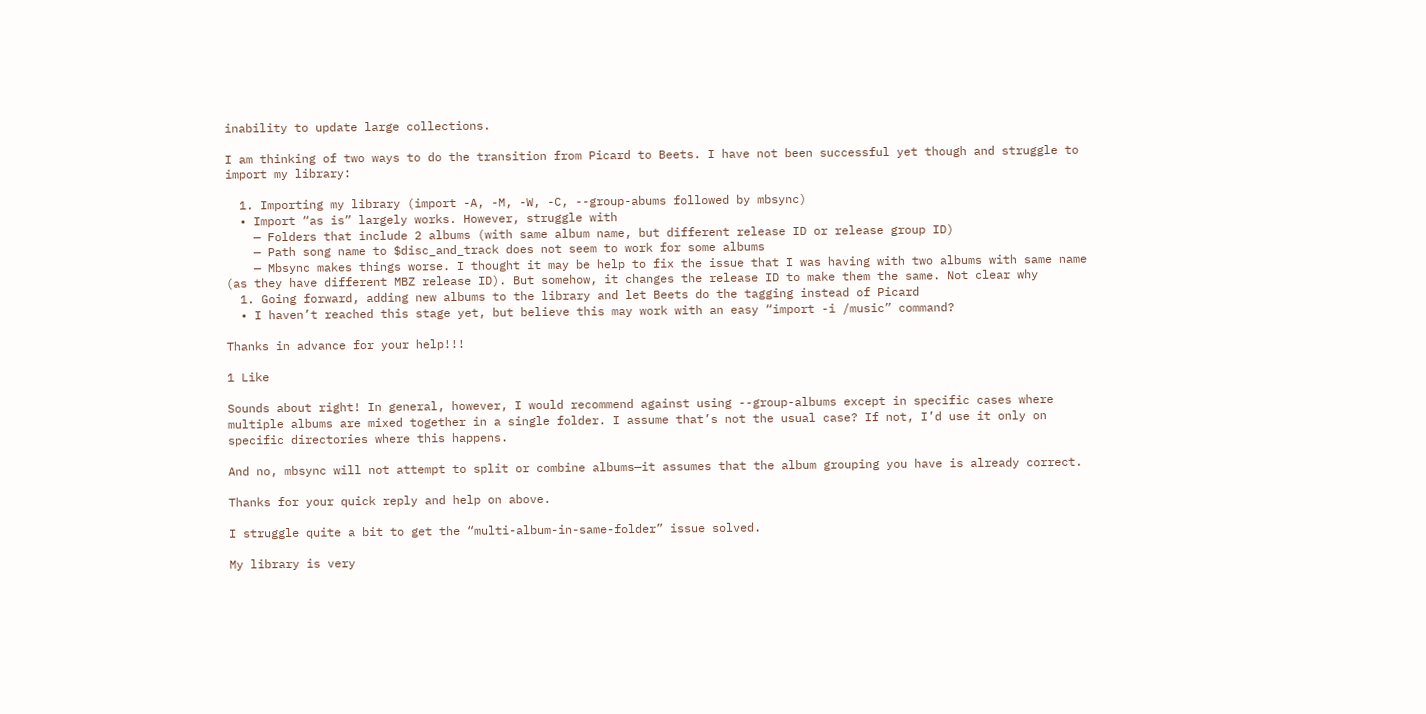inability to update large collections.

I am thinking of two ways to do the transition from Picard to Beets. I have not been successful yet though and struggle to import my library:

  1. Importing my library (import -A, -M, -W, -C, --group-abums followed by mbsync)
  • Import “as is” largely works. However, struggle with
    — Folders that include 2 albums (with same album name, but different release ID or release group ID)
    — Path song name to $disc_and_track does not seem to work for some albums
    — Mbsync makes things worse. I thought it may be help to fix the issue that I was having with two albums with same name (as they have different MBZ release ID). But somehow, it changes the release ID to make them the same. Not clear why
  1. Going forward, adding new albums to the library and let Beets do the tagging instead of Picard
  • I haven’t reached this stage yet, but believe this may work with an easy “import -i /music” command?

Thanks in advance for your help!!!

1 Like

Sounds about right! In general, however, I would recommend against using --group-albums except in specific cases where multiple albums are mixed together in a single folder. I assume that’s not the usual case? If not, I’d use it only on specific directories where this happens.

And no, mbsync will not attempt to split or combine albums—it assumes that the album grouping you have is already correct.

Thanks for your quick reply and help on above.

I struggle quite a bit to get the “multi-album-in-same-folder” issue solved.

My library is very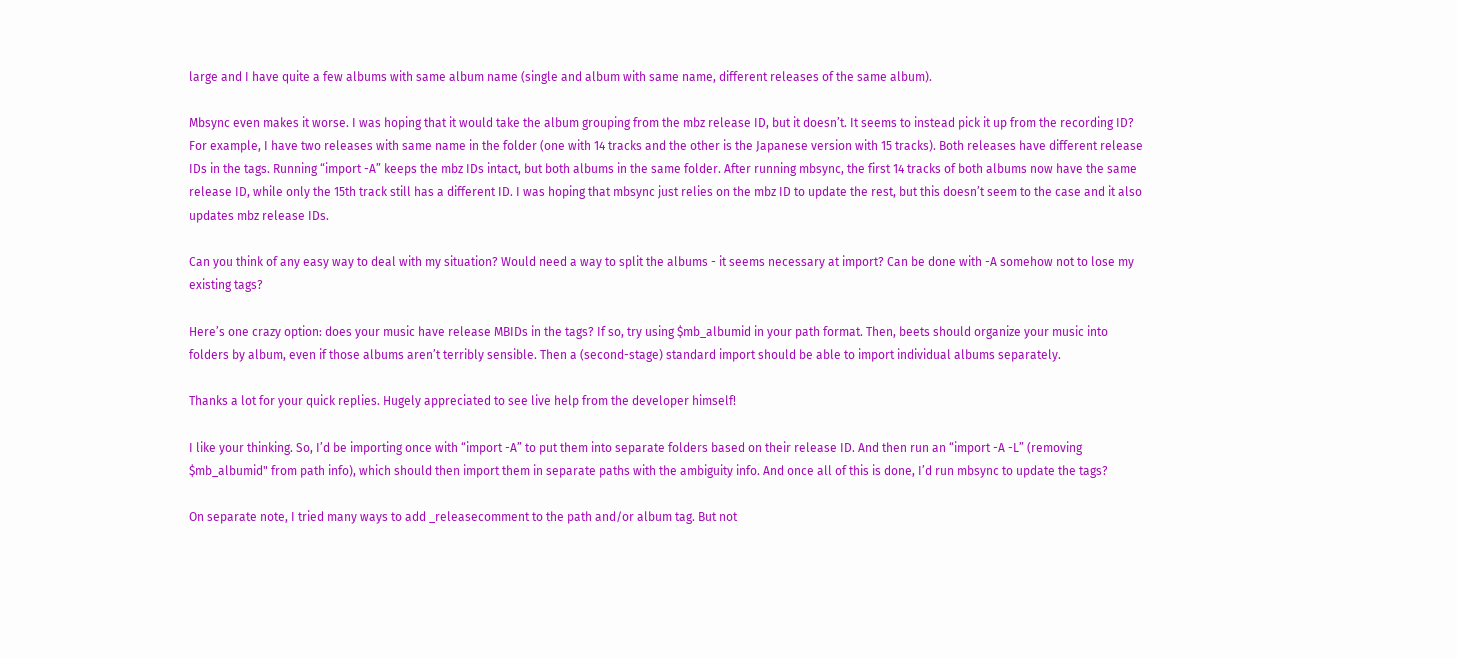large and I have quite a few albums with same album name (single and album with same name, different releases of the same album).

Mbsync even makes it worse. I was hoping that it would take the album grouping from the mbz release ID, but it doesn’t. It seems to instead pick it up from the recording ID? For example, I have two releases with same name in the folder (one with 14 tracks and the other is the Japanese version with 15 tracks). Both releases have different release IDs in the tags. Running “import -A” keeps the mbz IDs intact, but both albums in the same folder. After running mbsync, the first 14 tracks of both albums now have the same release ID, while only the 15th track still has a different ID. I was hoping that mbsync just relies on the mbz ID to update the rest, but this doesn’t seem to the case and it also updates mbz release IDs.

Can you think of any easy way to deal with my situation? Would need a way to split the albums - it seems necessary at import? Can be done with -A somehow not to lose my existing tags?

Here’s one crazy option: does your music have release MBIDs in the tags? If so, try using $mb_albumid in your path format. Then, beets should organize your music into folders by album, even if those albums aren’t terribly sensible. Then a (second-stage) standard import should be able to import individual albums separately.

Thanks a lot for your quick replies. Hugely appreciated to see live help from the developer himself!

I like your thinking. So, I’d be importing once with “import -A” to put them into separate folders based on their release ID. And then run an “import -A -L” (removing $mb_albumid" from path info), which should then import them in separate paths with the ambiguity info. And once all of this is done, I’d run mbsync to update the tags?

On separate note, I tried many ways to add _releasecomment to the path and/or album tag. But not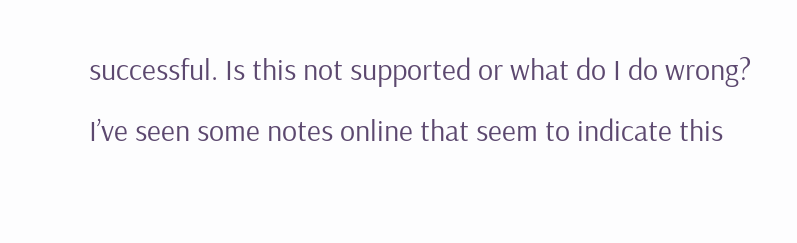successful. Is this not supported or what do I do wrong? I’ve seen some notes online that seem to indicate this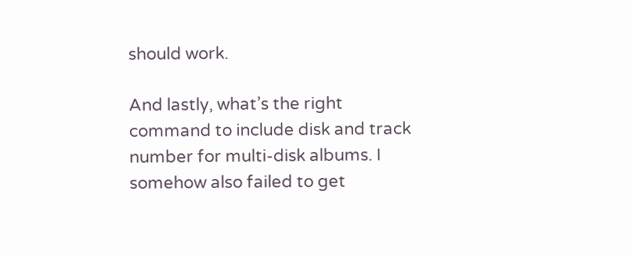should work.

And lastly, what’s the right command to include disk and track number for multi-disk albums. I somehow also failed to get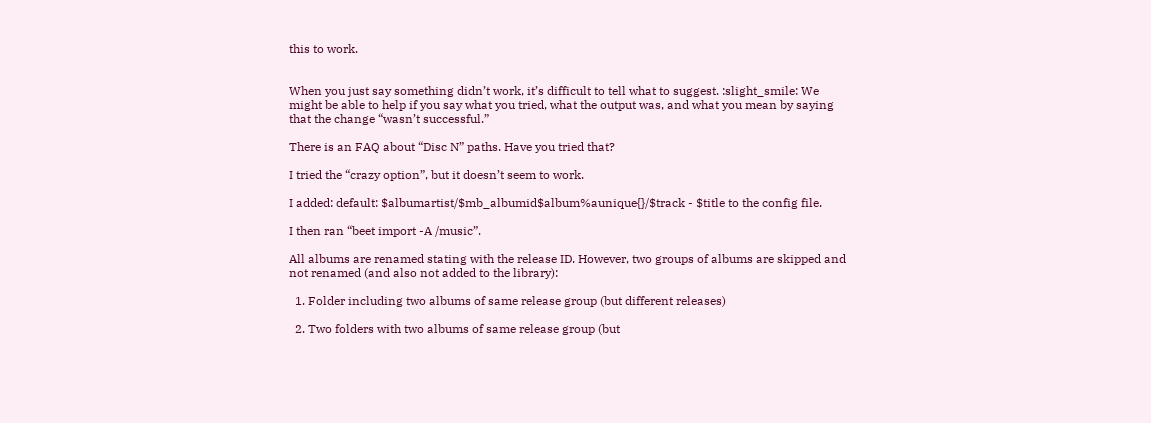this to work.


When you just say something didn’t work, it’s difficult to tell what to suggest. :slight_smile: We might be able to help if you say what you tried, what the output was, and what you mean by saying that the change “wasn’t successful.”

There is an FAQ about “Disc N” paths. Have you tried that?

I tried the “crazy option”, but it doesn’t seem to work.

I added: default: $albumartist/$mb_albumid$album%aunique{}/$track - $title to the config file.

I then ran “beet import -A /music”.

All albums are renamed stating with the release ID. However, two groups of albums are skipped and not renamed (and also not added to the library):

  1. Folder including two albums of same release group (but different releases)

  2. Two folders with two albums of same release group (but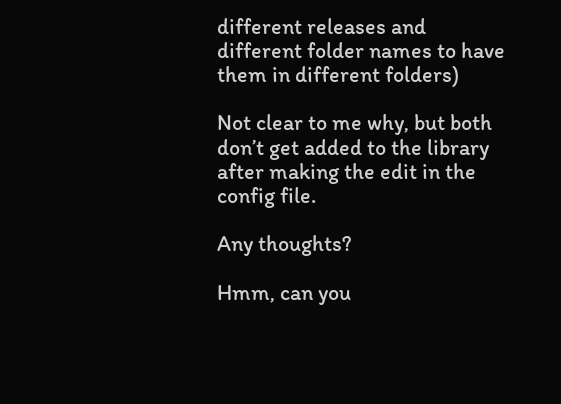different releases and different folder names to have them in different folders)

Not clear to me why, but both don’t get added to the library after making the edit in the config file.

Any thoughts?

Hmm, can you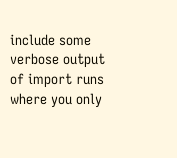include some verbose output of import runs where you only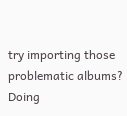try importing those problematic albums? Doing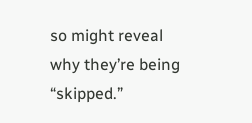so might reveal why they’re being “skipped.”